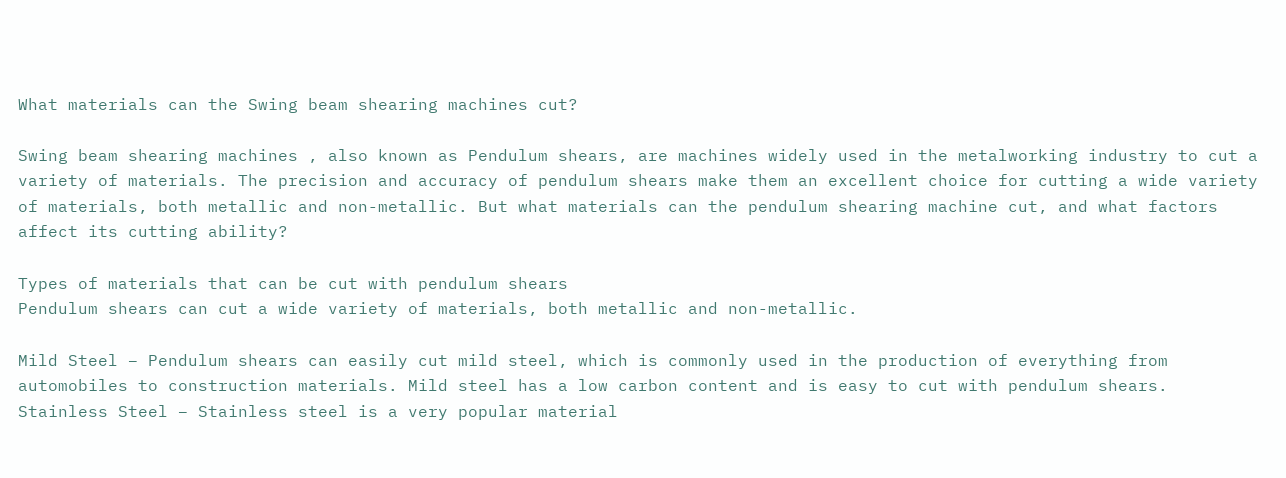What materials can the Swing beam shearing machines cut?

Swing beam shearing machines , also known as Pendulum shears, are machines widely used in the metalworking industry to cut a variety of materials. The precision and accuracy of pendulum shears make them an excellent choice for cutting a wide variety of materials, both metallic and non-metallic. But what materials can the pendulum shearing machine cut, and what factors affect its cutting ability?

Types of materials that can be cut with pendulum shears
Pendulum shears can cut a wide variety of materials, both metallic and non-metallic.

Mild Steel – Pendulum shears can easily cut mild steel, which is commonly used in the production of everything from automobiles to construction materials. Mild steel has a low carbon content and is easy to cut with pendulum shears.
Stainless Steel – Stainless steel is a very popular material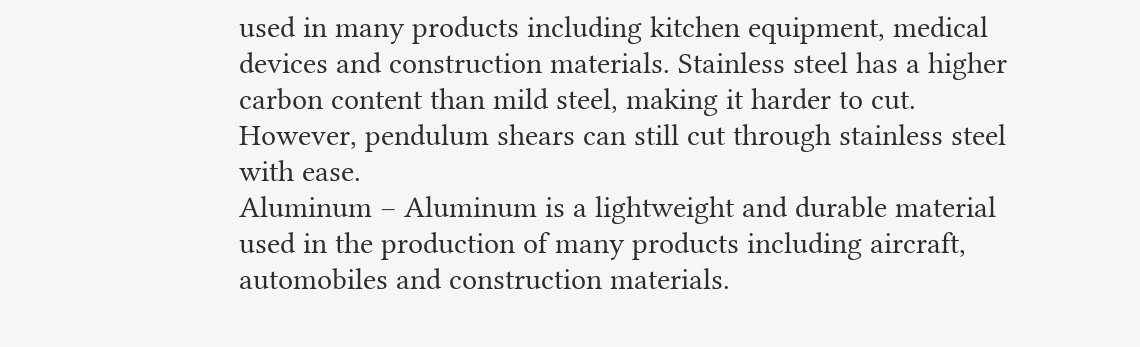used in many products including kitchen equipment, medical devices and construction materials. Stainless steel has a higher carbon content than mild steel, making it harder to cut. However, pendulum shears can still cut through stainless steel with ease.
Aluminum – Aluminum is a lightweight and durable material used in the production of many products including aircraft, automobiles and construction materials.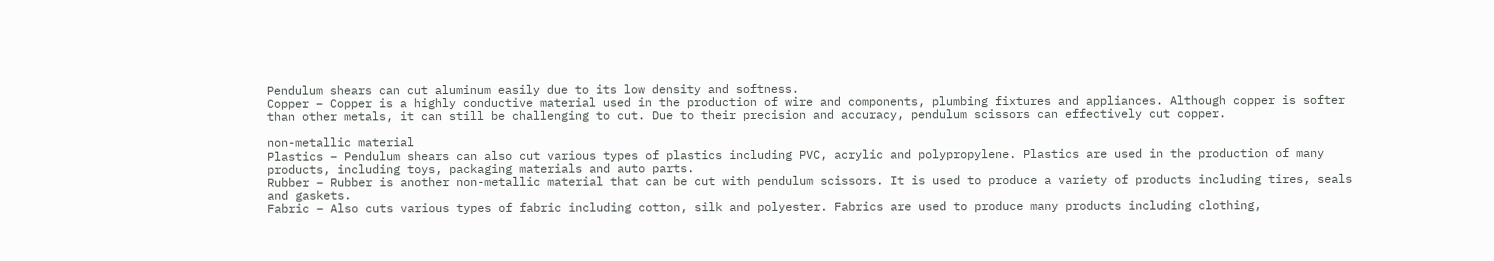Pendulum shears can cut aluminum easily due to its low density and softness.
Copper – Copper is a highly conductive material used in the production of wire and components, plumbing fixtures and appliances. Although copper is softer than other metals, it can still be challenging to cut. Due to their precision and accuracy, pendulum scissors can effectively cut copper.

non-metallic material
Plastics – Pendulum shears can also cut various types of plastics including PVC, acrylic and polypropylene. Plastics are used in the production of many products, including toys, packaging materials and auto parts.
Rubber – Rubber is another non-metallic material that can be cut with pendulum scissors. It is used to produce a variety of products including tires, seals and gaskets.
Fabric – Also cuts various types of fabric including cotton, silk and polyester. Fabrics are used to produce many products including clothing,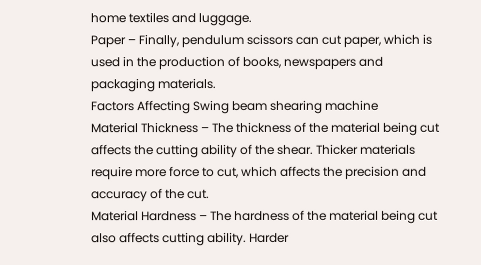home textiles and luggage.
Paper – Finally, pendulum scissors can cut paper, which is used in the production of books, newspapers and packaging materials.
Factors Affecting Swing beam shearing machine
Material Thickness – The thickness of the material being cut affects the cutting ability of the shear. Thicker materials require more force to cut, which affects the precision and accuracy of the cut.
Material Hardness – The hardness of the material being cut also affects cutting ability. Harder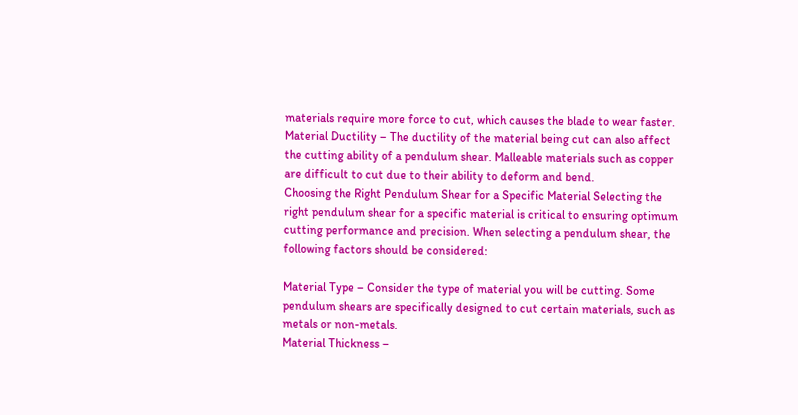materials require more force to cut, which causes the blade to wear faster.
Material Ductility – The ductility of the material being cut can also affect the cutting ability of a pendulum shear. Malleable materials such as copper are difficult to cut due to their ability to deform and bend.
Choosing the Right Pendulum Shear for a Specific Material Selecting the right pendulum shear for a specific material is critical to ensuring optimum cutting performance and precision. When selecting a pendulum shear, the following factors should be considered:

Material Type – Consider the type of material you will be cutting. Some pendulum shears are specifically designed to cut certain materials, such as metals or non-metals.
Material Thickness –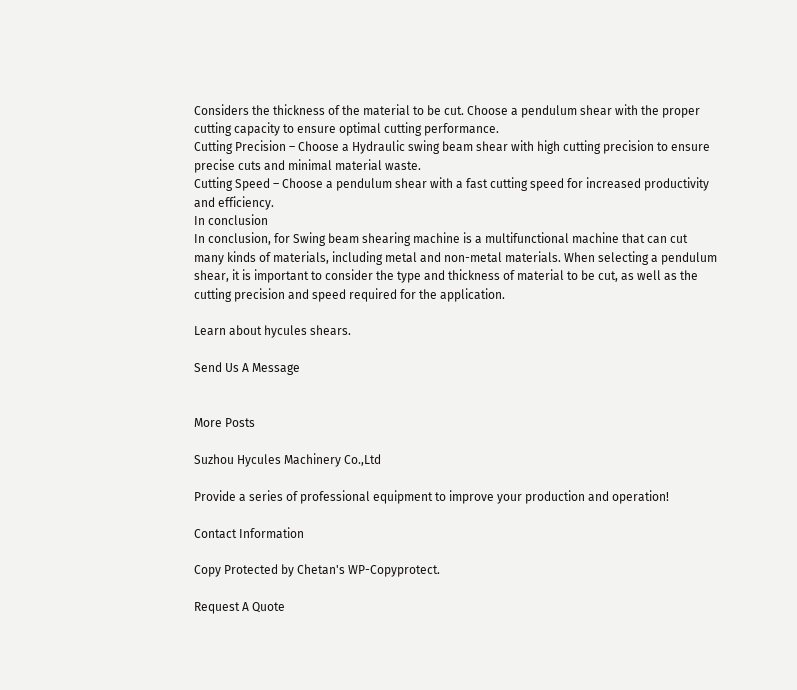Considers the thickness of the material to be cut. Choose a pendulum shear with the proper cutting capacity to ensure optimal cutting performance.
Cutting Precision – Choose a Hydraulic swing beam shear with high cutting precision to ensure precise cuts and minimal material waste.
Cutting Speed – Choose a pendulum shear with a fast cutting speed for increased productivity and efficiency.
In conclusion
In conclusion, for Swing beam shearing machine is a multifunctional machine that can cut many kinds of materials, including metal and non-metal materials. When selecting a pendulum shear, it is important to consider the type and thickness of material to be cut, as well as the cutting precision and speed required for the application.

Learn about hycules shears.

Send Us A Message


More Posts

Suzhou Hycules Machinery Co.,Ltd

Provide a series of professional equipment to improve your production and operation!

Contact Information

Copy Protected by Chetan's WP-Copyprotect.

Request A Quote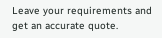Leave your requirements and get an accurate quote.